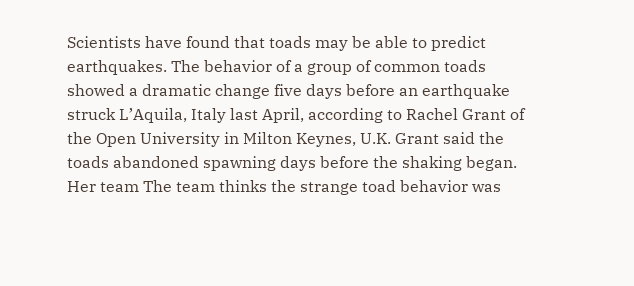Scientists have found that toads may be able to predict earthquakes. The behavior of a group of common toads showed a dramatic change five days before an earthquake struck L’Aquila, Italy last April, according to Rachel Grant of the Open University in Milton Keynes, U.K. Grant said the toads abandoned spawning days before the shaking began. Her team The team thinks the strange toad behavior was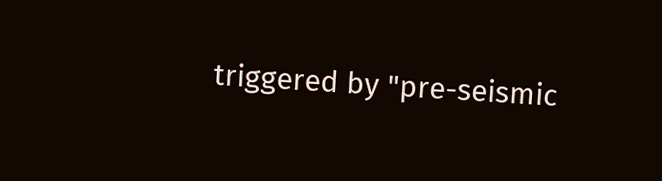triggered by "pre-seismic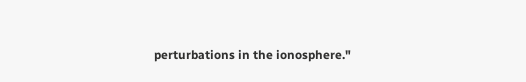perturbations in the ionosphere."